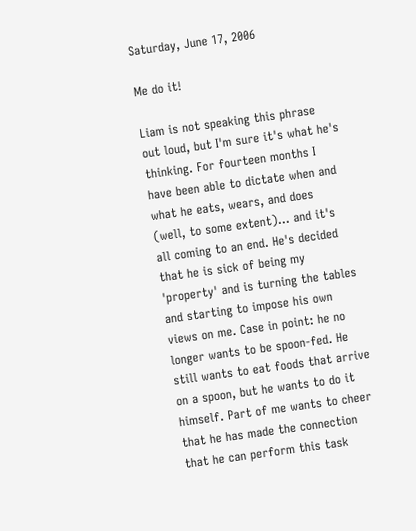Saturday, June 17, 2006

Me do it!

Liam is not speaking this phrase out loud, but I'm sure it's what he's thinking. For fourteen months I have been able to dictate when and what he eats, wears, and does (well, to some extent)... and it's all coming to an end. He's decided that he is sick of being my 'property' and is turning the tables and starting to impose his own views on me. Case in point: he no longer wants to be spoon-fed. He still wants to eat foods that arrive on a spoon, but he wants to do it himself. Part of me wants to cheer that he has made the connection that he can perform this task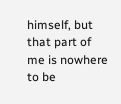himself, but that part of me is nowhere to be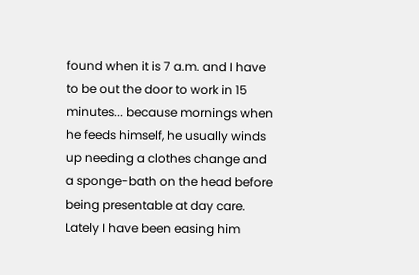found when it is 7 a.m. and I have to be out the door to work in 15 minutes... because mornings when he feeds himself, he usually winds up needing a clothes change and a sponge-bath on the head before being presentable at day care. Lately I have been easing him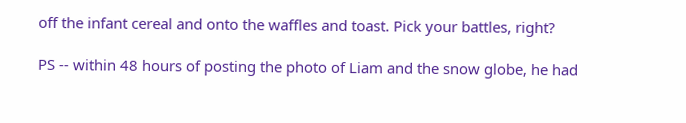off the infant cereal and onto the waffles and toast. Pick your battles, right?

PS -- within 48 hours of posting the photo of Liam and the snow globe, he had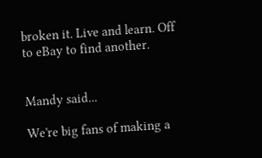broken it. Live and learn. Off to eBay to find another.


Mandy said...

We're big fans of making a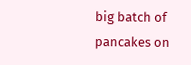big batch of pancakes on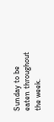Sunday to be eaten throughout the week.